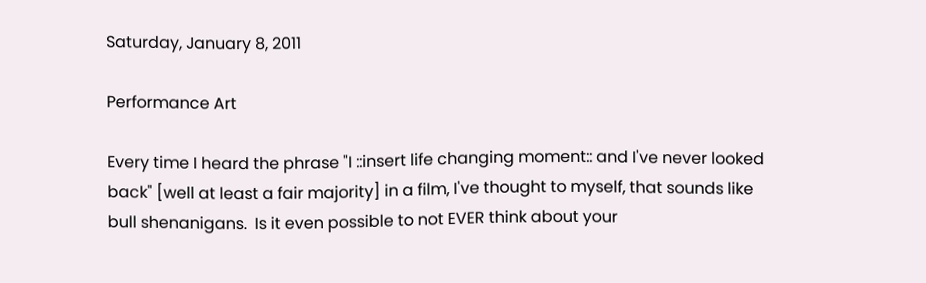Saturday, January 8, 2011

Performance Art

Every time I heard the phrase "I ::insert life changing moment:: and I've never looked back" [well at least a fair majority] in a film, I've thought to myself, that sounds like bull shenanigans.  Is it even possible to not EVER think about your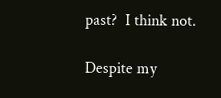past?  I think not.

Despite my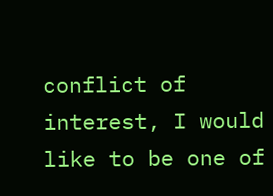conflict of interest, I would like to be one of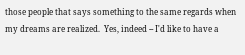those people that says something to the same regards when my dreams are realized.  Yes, indeed -- I'd like to have a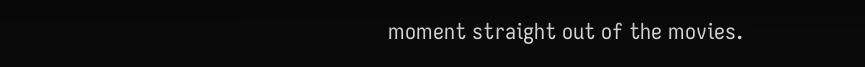moment straight out of the movies.